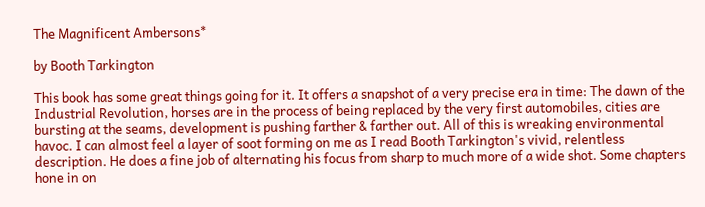The Magnificent Ambersons*

by Booth Tarkington

This book has some great things going for it. It offers a snapshot of a very precise era in time: The dawn of the Industrial Revolution, horses are in the process of being replaced by the very first automobiles, cities are bursting at the seams, development is pushing farther & farther out. All of this is wreaking environmental havoc. I can almost feel a layer of soot forming on me as I read Booth Tarkington's vivid, relentless description. He does a fine job of alternating his focus from sharp to much more of a wide shot. Some chapters hone in on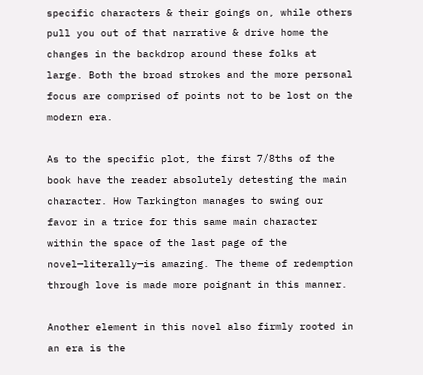specific characters & their goings on, while others pull you out of that narrative & drive home the changes in the backdrop around these folks at large. Both the broad strokes and the more personal focus are comprised of points not to be lost on the modern era.

As to the specific plot, the first 7/8ths of the book have the reader absolutely detesting the main character. How Tarkington manages to swing our favor in a trice for this same main character within the space of the last page of the novel—literally—is amazing. The theme of redemption through love is made more poignant in this manner.

Another element in this novel also firmly rooted in an era is the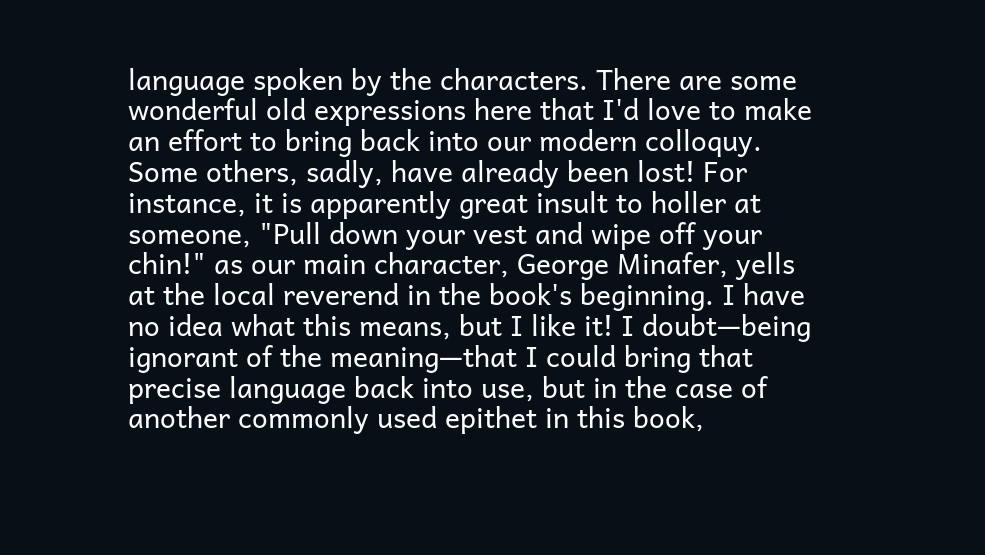language spoken by the characters. There are some wonderful old expressions here that I'd love to make an effort to bring back into our modern colloquy. Some others, sadly, have already been lost! For instance, it is apparently great insult to holler at someone, "Pull down your vest and wipe off your chin!" as our main character, George Minafer, yells at the local reverend in the book's beginning. I have no idea what this means, but I like it! I doubt—being ignorant of the meaning—that I could bring that precise language back into use, but in the case of another commonly used epithet in this book,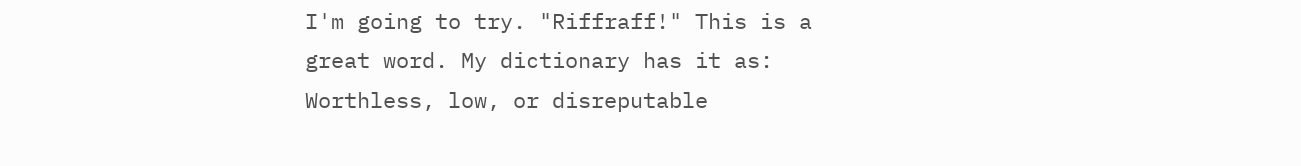I'm going to try. "Riffraff!" This is a great word. My dictionary has it as: Worthless, low, or disreputable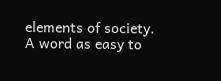elements of society. A word as easy to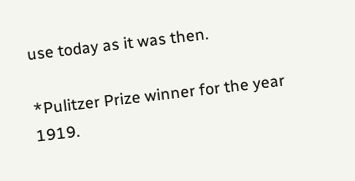use today as it was then.

*Pulitzer Prize winner for the year 1919.